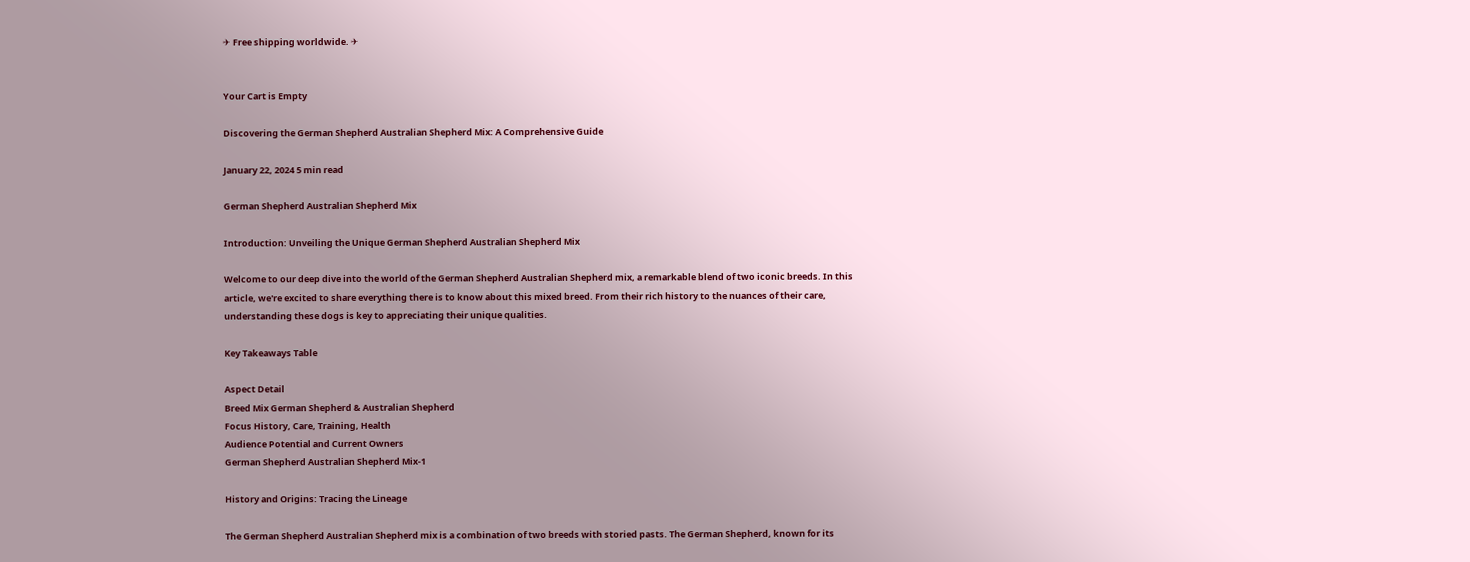✈ Free shipping worldwide. ✈


Your Cart is Empty

Discovering the German Shepherd Australian Shepherd Mix: A Comprehensive Guide

January 22, 2024 5 min read

German Shepherd Australian Shepherd Mix

Introduction: Unveiling the Unique German Shepherd Australian Shepherd Mix

Welcome to our deep dive into the world of the German Shepherd Australian Shepherd mix, a remarkable blend of two iconic breeds. In this article, we're excited to share everything there is to know about this mixed breed. From their rich history to the nuances of their care, understanding these dogs is key to appreciating their unique qualities.

Key Takeaways Table

Aspect Detail
Breed Mix German Shepherd & Australian Shepherd
Focus History, Care, Training, Health
Audience Potential and Current Owners
German Shepherd Australian Shepherd Mix-1

History and Origins: Tracing the Lineage

The German Shepherd Australian Shepherd mix is a combination of two breeds with storied pasts. The German Shepherd, known for its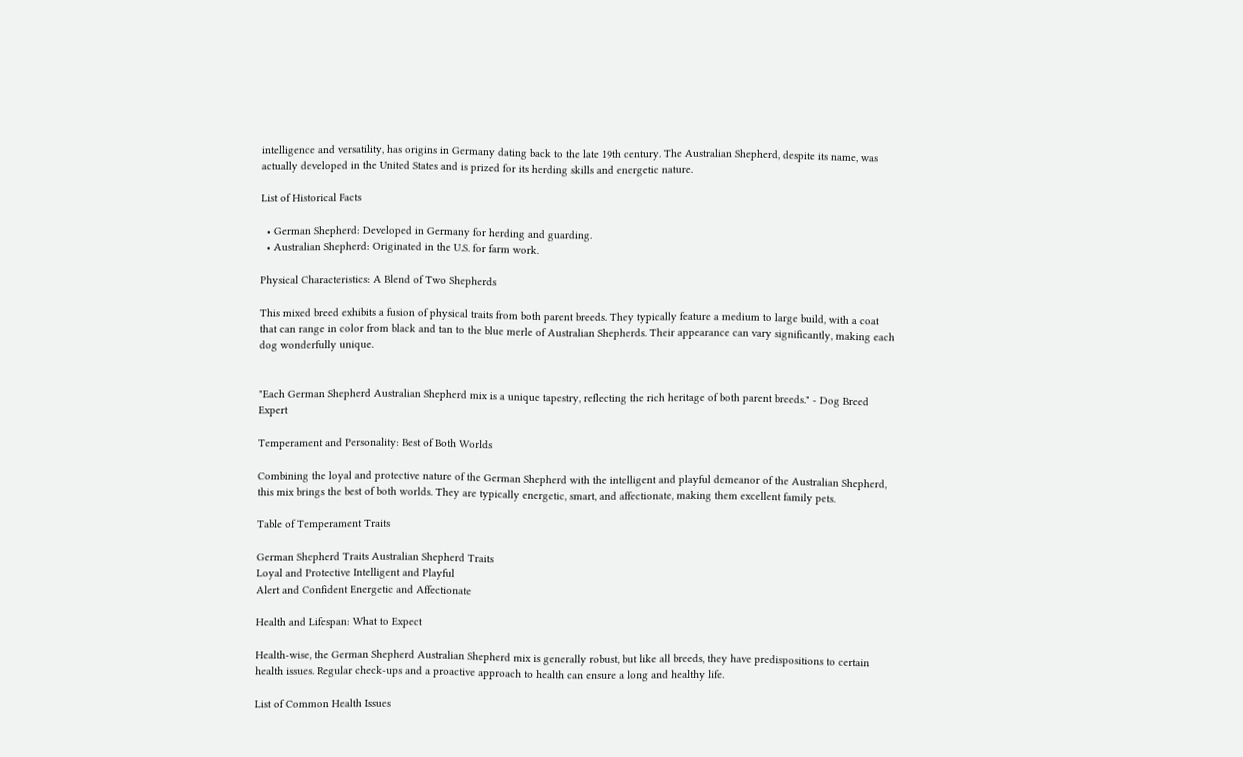intelligence and versatility, has origins in Germany dating back to the late 19th century. The Australian Shepherd, despite its name, was actually developed in the United States and is prized for its herding skills and energetic nature.

List of Historical Facts

  • German Shepherd: Developed in Germany for herding and guarding.
  • Australian Shepherd: Originated in the U.S. for farm work.

Physical Characteristics: A Blend of Two Shepherds

This mixed breed exhibits a fusion of physical traits from both parent breeds. They typically feature a medium to large build, with a coat that can range in color from black and tan to the blue merle of Australian Shepherds. Their appearance can vary significantly, making each dog wonderfully unique.


"Each German Shepherd Australian Shepherd mix is a unique tapestry, reflecting the rich heritage of both parent breeds." - Dog Breed Expert

Temperament and Personality: Best of Both Worlds

Combining the loyal and protective nature of the German Shepherd with the intelligent and playful demeanor of the Australian Shepherd, this mix brings the best of both worlds. They are typically energetic, smart, and affectionate, making them excellent family pets.

Table of Temperament Traits

German Shepherd Traits Australian Shepherd Traits
Loyal and Protective Intelligent and Playful
Alert and Confident Energetic and Affectionate

Health and Lifespan: What to Expect

Health-wise, the German Shepherd Australian Shepherd mix is generally robust, but like all breeds, they have predispositions to certain health issues. Regular check-ups and a proactive approach to health can ensure a long and healthy life.

List of Common Health Issues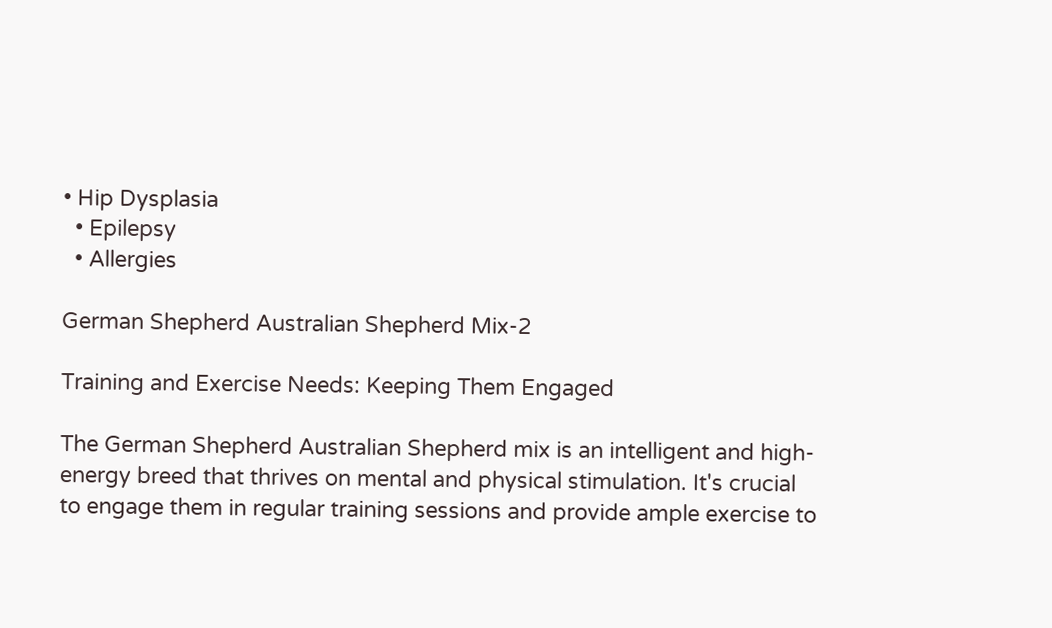• Hip Dysplasia
  • Epilepsy
  • Allergies

German Shepherd Australian Shepherd Mix-2

Training and Exercise Needs: Keeping Them Engaged

The German Shepherd Australian Shepherd mix is an intelligent and high-energy breed that thrives on mental and physical stimulation. It's crucial to engage them in regular training sessions and provide ample exercise to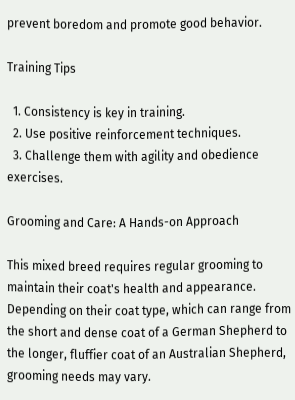prevent boredom and promote good behavior.

Training Tips

  1. Consistency is key in training.
  2. Use positive reinforcement techniques.
  3. Challenge them with agility and obedience exercises.

Grooming and Care: A Hands-on Approach

This mixed breed requires regular grooming to maintain their coat's health and appearance. Depending on their coat type, which can range from the short and dense coat of a German Shepherd to the longer, fluffier coat of an Australian Shepherd, grooming needs may vary.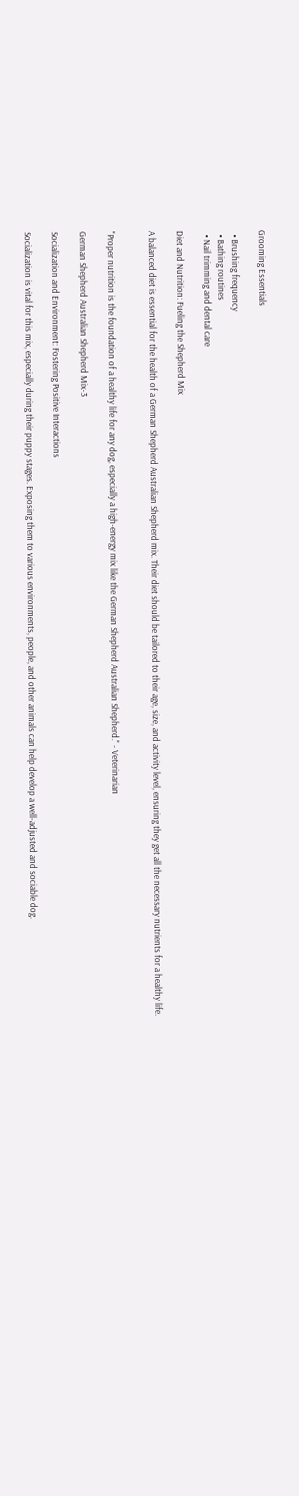Grooming Essentials

  • Brushing frequency
  • Bathing routines
  • Nail trimming and dental care

Diet and Nutrition: Fueling the Shepherd Mix

A balanced diet is essential for the health of a German Shepherd Australian Shepherd mix. Their diet should be tailored to their age, size, and activity level, ensuring they get all the necessary nutrients for a healthy life.


"Proper nutrition is the foundation of a healthy life for any dog, especially a high-energy mix like the German Shepherd Australian Shepherd." - Veterinarian

German Shepherd Australian Shepherd Mix-3

Socialization and Environment: Fostering Positive Interactions

Socialization is vital for this mix, especially during their puppy stages. Exposing them to various environments, people, and other animals can help develop a well-adjusted and sociable dog.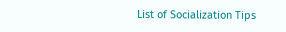List of Socialization Tips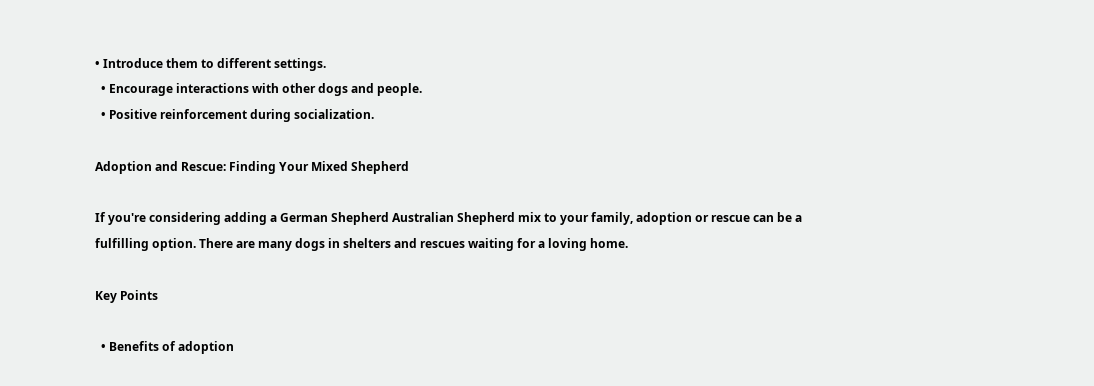• Introduce them to different settings.
  • Encourage interactions with other dogs and people.
  • Positive reinforcement during socialization.

Adoption and Rescue: Finding Your Mixed Shepherd

If you're considering adding a German Shepherd Australian Shepherd mix to your family, adoption or rescue can be a fulfilling option. There are many dogs in shelters and rescues waiting for a loving home.

Key Points

  • Benefits of adoption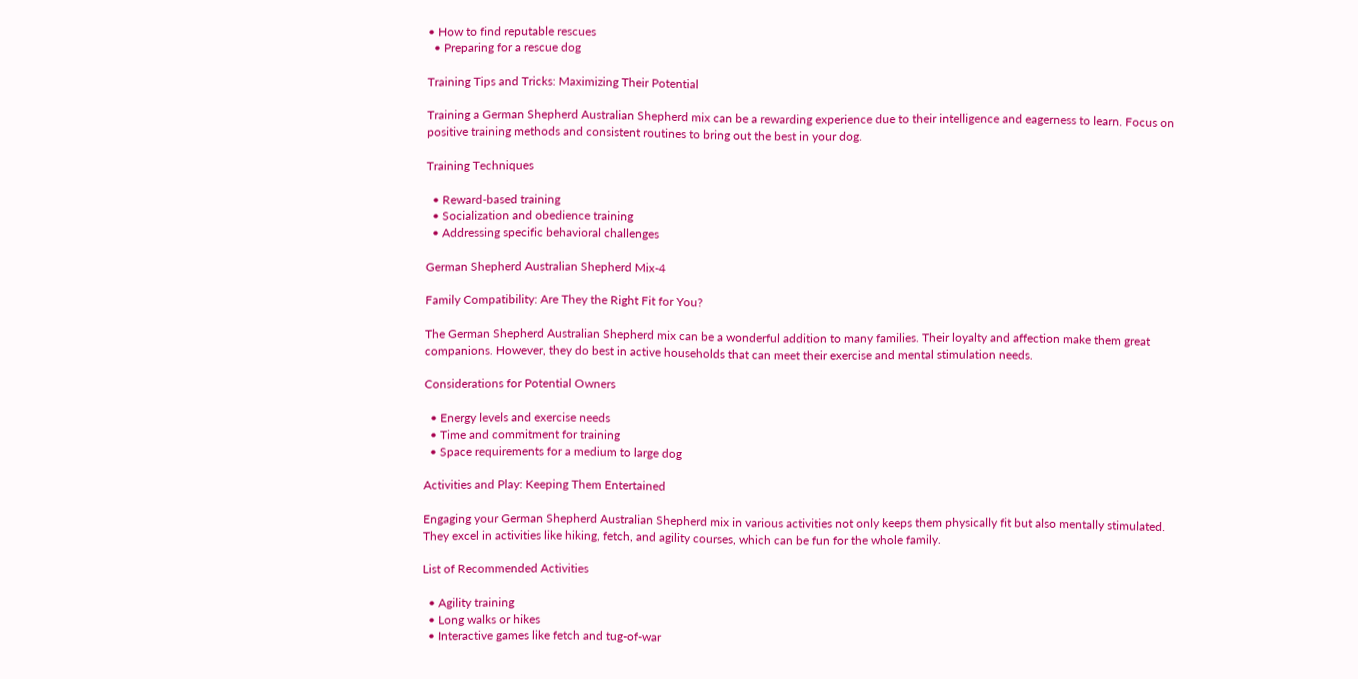• How to find reputable rescues
  • Preparing for a rescue dog

Training Tips and Tricks: Maximizing Their Potential

Training a German Shepherd Australian Shepherd mix can be a rewarding experience due to their intelligence and eagerness to learn. Focus on positive training methods and consistent routines to bring out the best in your dog.

Training Techniques

  • Reward-based training
  • Socialization and obedience training
  • Addressing specific behavioral challenges

German Shepherd Australian Shepherd Mix-4

Family Compatibility: Are They the Right Fit for You?

The German Shepherd Australian Shepherd mix can be a wonderful addition to many families. Their loyalty and affection make them great companions. However, they do best in active households that can meet their exercise and mental stimulation needs.

Considerations for Potential Owners

  • Energy levels and exercise needs
  • Time and commitment for training
  • Space requirements for a medium to large dog

Activities and Play: Keeping Them Entertained

Engaging your German Shepherd Australian Shepherd mix in various activities not only keeps them physically fit but also mentally stimulated. They excel in activities like hiking, fetch, and agility courses, which can be fun for the whole family.

List of Recommended Activities

  • Agility training
  • Long walks or hikes
  • Interactive games like fetch and tug-of-war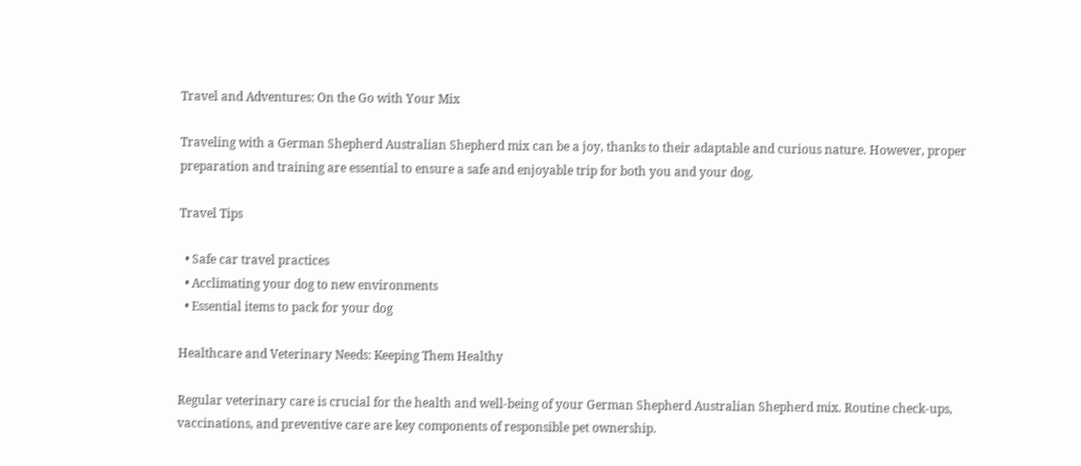Travel and Adventures: On the Go with Your Mix

Traveling with a German Shepherd Australian Shepherd mix can be a joy, thanks to their adaptable and curious nature. However, proper preparation and training are essential to ensure a safe and enjoyable trip for both you and your dog.

Travel Tips

  • Safe car travel practices
  • Acclimating your dog to new environments
  • Essential items to pack for your dog

Healthcare and Veterinary Needs: Keeping Them Healthy

Regular veterinary care is crucial for the health and well-being of your German Shepherd Australian Shepherd mix. Routine check-ups, vaccinations, and preventive care are key components of responsible pet ownership.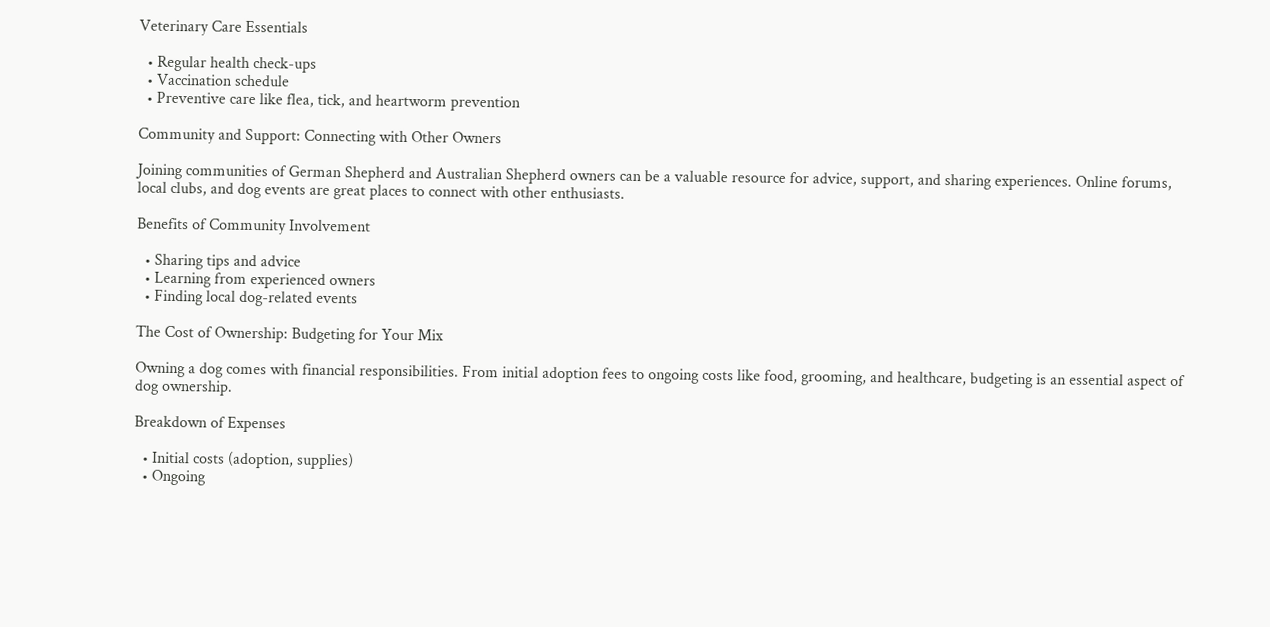Veterinary Care Essentials

  • Regular health check-ups
  • Vaccination schedule
  • Preventive care like flea, tick, and heartworm prevention

Community and Support: Connecting with Other Owners

Joining communities of German Shepherd and Australian Shepherd owners can be a valuable resource for advice, support, and sharing experiences. Online forums, local clubs, and dog events are great places to connect with other enthusiasts.

Benefits of Community Involvement

  • Sharing tips and advice
  • Learning from experienced owners
  • Finding local dog-related events

The Cost of Ownership: Budgeting for Your Mix

Owning a dog comes with financial responsibilities. From initial adoption fees to ongoing costs like food, grooming, and healthcare, budgeting is an essential aspect of dog ownership.

Breakdown of Expenses

  • Initial costs (adoption, supplies)
  • Ongoing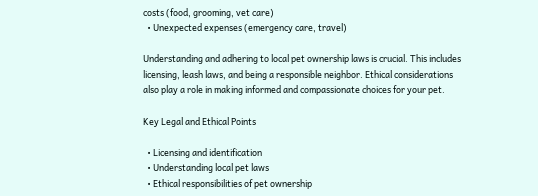costs (food, grooming, vet care)
  • Unexpected expenses (emergency care, travel)

Understanding and adhering to local pet ownership laws is crucial. This includes licensing, leash laws, and being a responsible neighbor. Ethical considerations also play a role in making informed and compassionate choices for your pet.

Key Legal and Ethical Points

  • Licensing and identification
  • Understanding local pet laws
  • Ethical responsibilities of pet ownership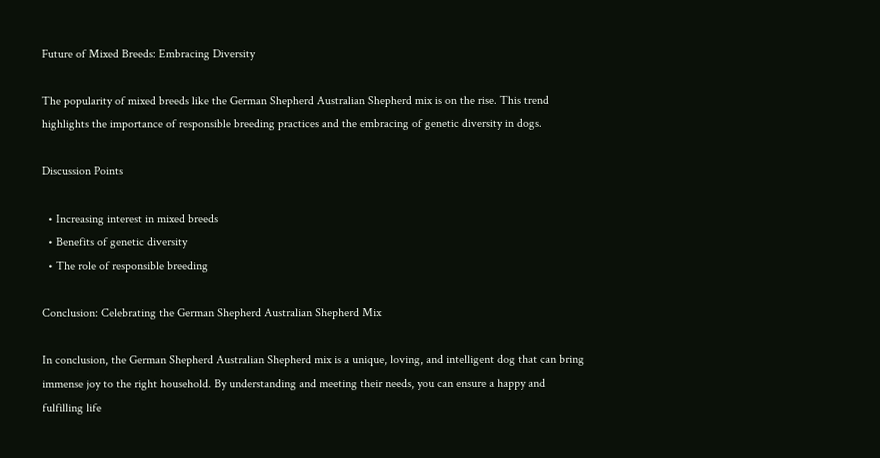Future of Mixed Breeds: Embracing Diversity

The popularity of mixed breeds like the German Shepherd Australian Shepherd mix is on the rise. This trend highlights the importance of responsible breeding practices and the embracing of genetic diversity in dogs.

Discussion Points

  • Increasing interest in mixed breeds
  • Benefits of genetic diversity
  • The role of responsible breeding

Conclusion: Celebrating the German Shepherd Australian Shepherd Mix

In conclusion, the German Shepherd Australian Shepherd mix is a unique, loving, and intelligent dog that can bring immense joy to the right household. By understanding and meeting their needs, you can ensure a happy and fulfilling life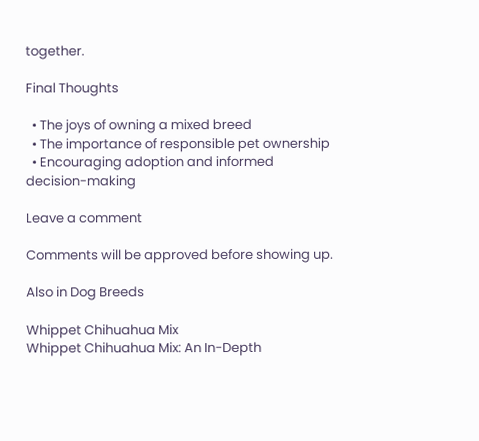together.

Final Thoughts

  • The joys of owning a mixed breed
  • The importance of responsible pet ownership
  • Encouraging adoption and informed decision-making

Leave a comment

Comments will be approved before showing up.

Also in Dog Breeds

Whippet Chihuahua Mix
Whippet Chihuahua Mix: An In-Depth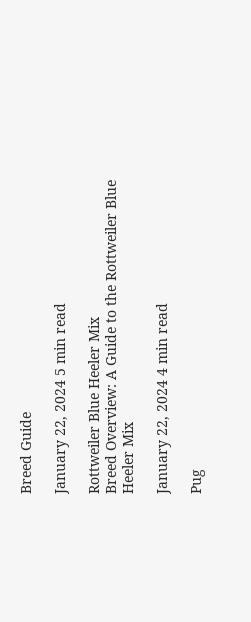Breed Guide

January 22, 2024 5 min read

Rottweiler Blue Heeler Mix
Breed Overview: A Guide to the Rottweiler Blue Heeler Mix

January 22, 2024 4 min read

Pug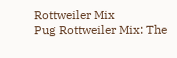Rottweiler Mix
Pug Rottweiler Mix: The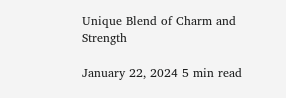Unique Blend of Charm and Strength

January 22, 2024 5 min read